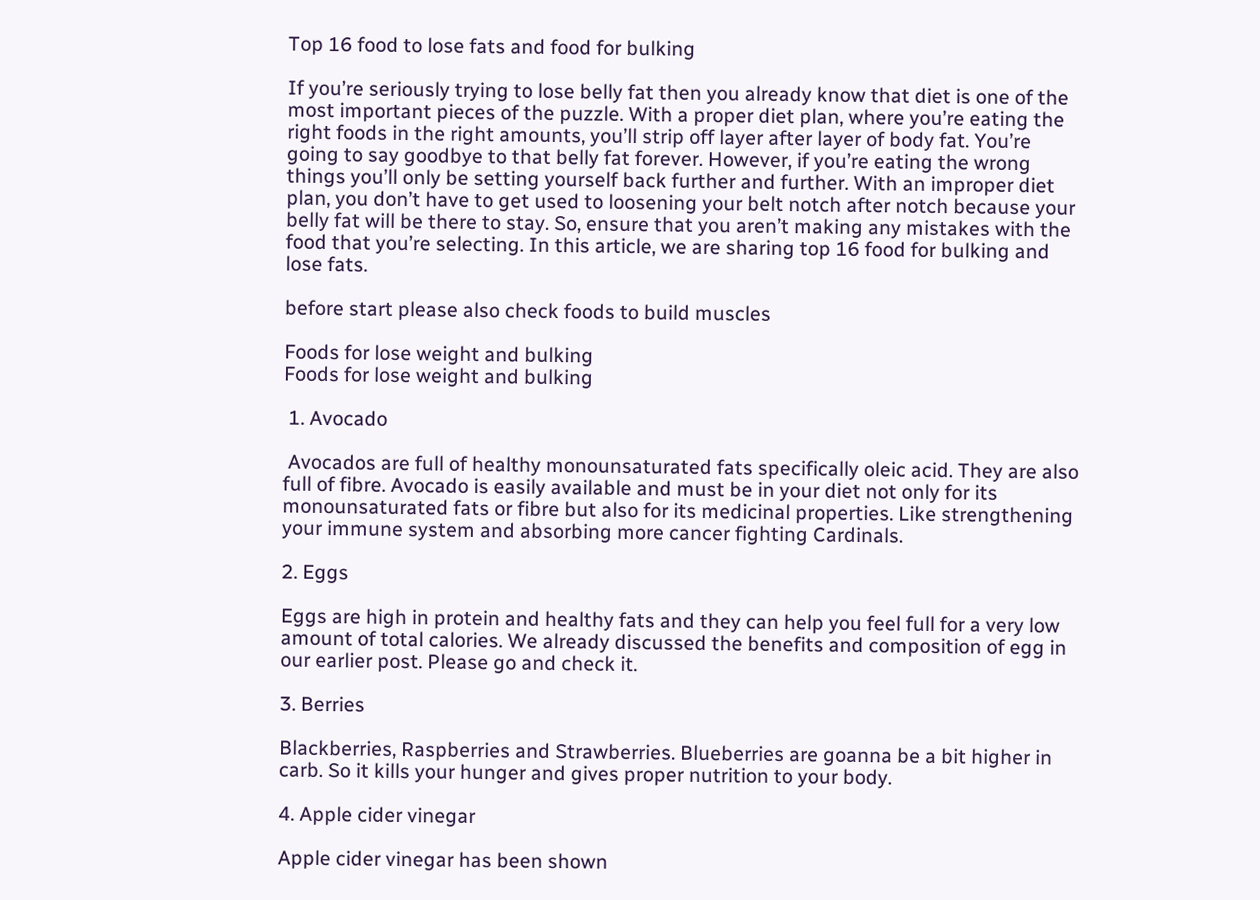Top 16 food to lose fats and food for bulking

If you’re seriously trying to lose belly fat then you already know that diet is one of the most important pieces of the puzzle. With a proper diet plan, where you’re eating the right foods in the right amounts, you’ll strip off layer after layer of body fat. You’re going to say goodbye to that belly fat forever. However, if you’re eating the wrong things you’ll only be setting yourself back further and further. With an improper diet plan, you don’t have to get used to loosening your belt notch after notch because your belly fat will be there to stay. So, ensure that you aren’t making any mistakes with the food that you’re selecting. In this article, we are sharing top 16 food for bulking and lose fats.

before start please also check foods to build muscles

Foods for lose weight and bulking
Foods for lose weight and bulking

 1. Avocado

 Avocados are full of healthy monounsaturated fats specifically oleic acid. They are also full of fibre. Avocado is easily available and must be in your diet not only for its monounsaturated fats or fibre but also for its medicinal properties. Like strengthening your immune system and absorbing more cancer fighting Cardinals.

2. Eggs

Eggs are high in protein and healthy fats and they can help you feel full for a very low amount of total calories. We already discussed the benefits and composition of egg in our earlier post. Please go and check it.

3. Berries

Blackberries, Raspberries and Strawberries. Blueberries are goanna be a bit higher in carb. So it kills your hunger and gives proper nutrition to your body.

4. Apple cider vinegar

Apple cider vinegar has been shown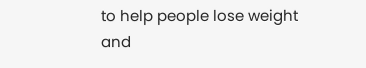to help people lose weight and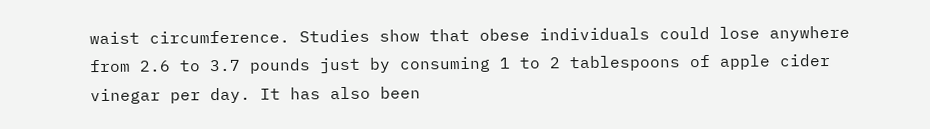waist circumference. Studies show that obese individuals could lose anywhere from 2.6 to 3.7 pounds just by consuming 1 to 2 tablespoons of apple cider vinegar per day. It has also been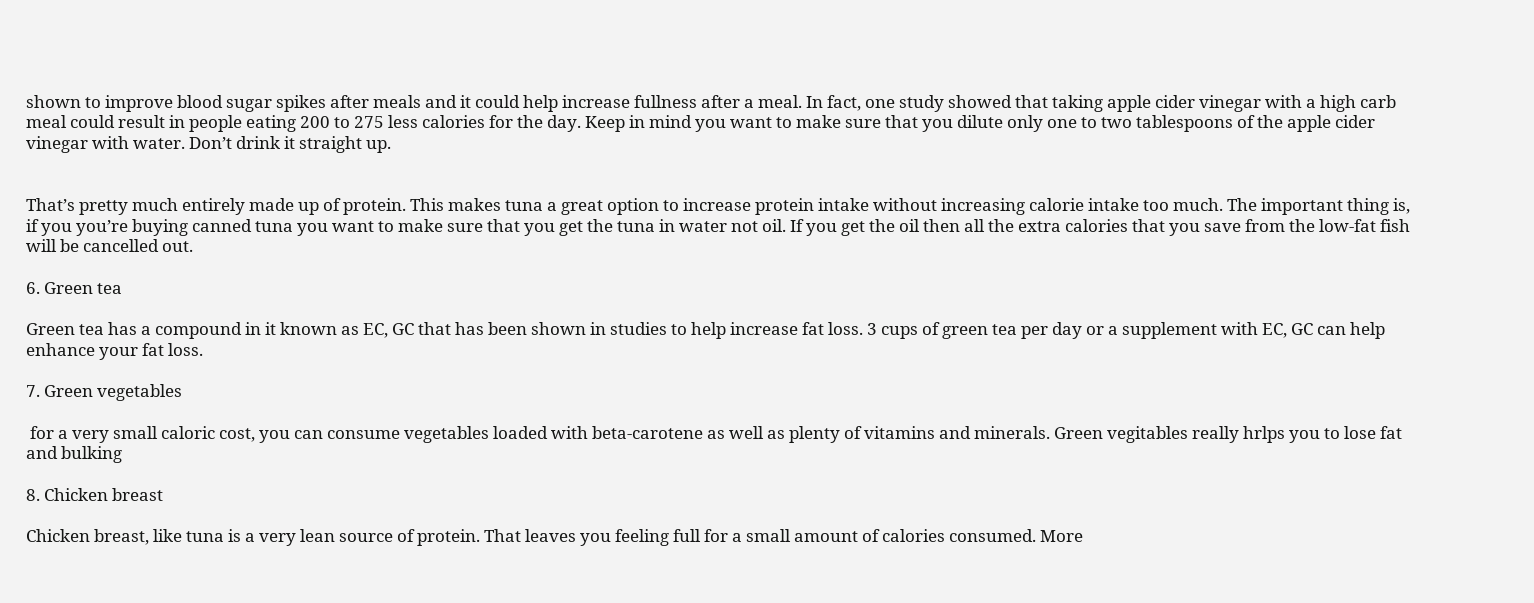shown to improve blood sugar spikes after meals and it could help increase fullness after a meal. In fact, one study showed that taking apple cider vinegar with a high carb meal could result in people eating 200 to 275 less calories for the day. Keep in mind you want to make sure that you dilute only one to two tablespoons of the apple cider vinegar with water. Don’t drink it straight up.


That’s pretty much entirely made up of protein. This makes tuna a great option to increase protein intake without increasing calorie intake too much. The important thing is, if you you’re buying canned tuna you want to make sure that you get the tuna in water not oil. If you get the oil then all the extra calories that you save from the low-fat fish will be cancelled out.

6. Green tea

Green tea has a compound in it known as EC, GC that has been shown in studies to help increase fat loss. 3 cups of green tea per day or a supplement with EC, GC can help enhance your fat loss.

7. Green vegetables

 for a very small caloric cost, you can consume vegetables loaded with beta-carotene as well as plenty of vitamins and minerals. Green vegitables really hrlps you to lose fat and bulking

8. Chicken breast

Chicken breast, like tuna is a very lean source of protein. That leaves you feeling full for a small amount of calories consumed. More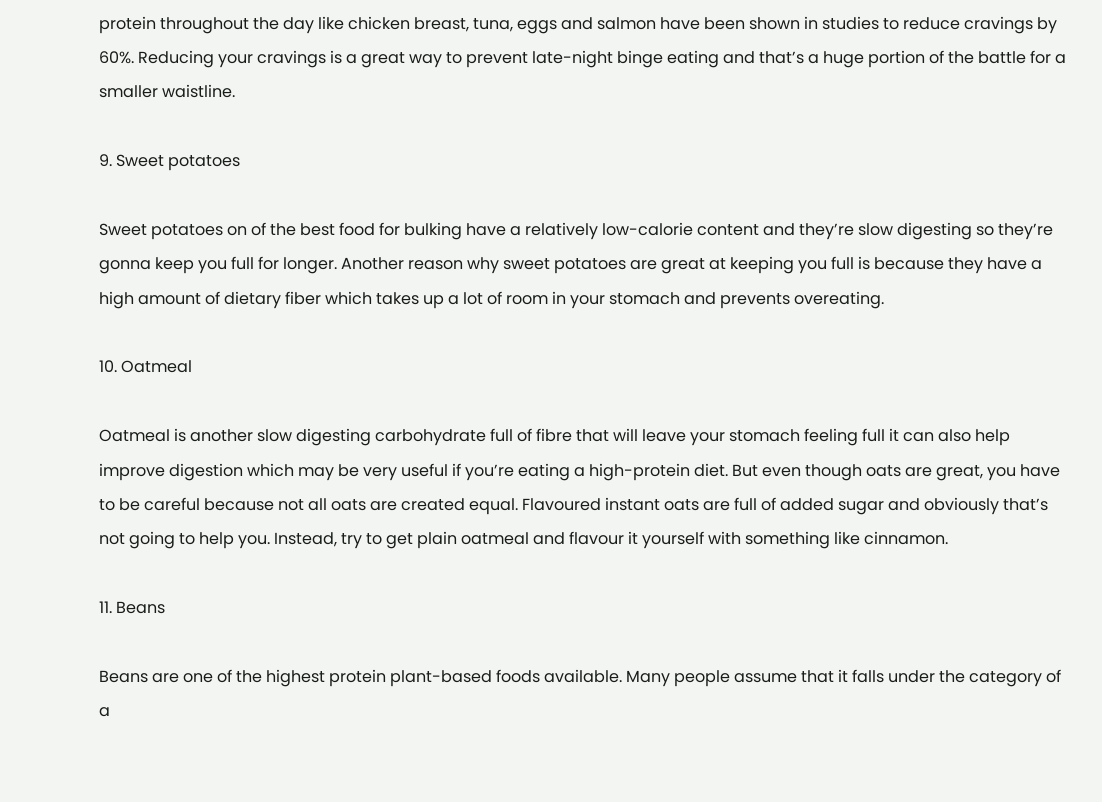protein throughout the day like chicken breast, tuna, eggs and salmon have been shown in studies to reduce cravings by 60%. Reducing your cravings is a great way to prevent late-night binge eating and that’s a huge portion of the battle for a smaller waistline.

9. Sweet potatoes

Sweet potatoes on of the best food for bulking have a relatively low-calorie content and they’re slow digesting so they’re gonna keep you full for longer. Another reason why sweet potatoes are great at keeping you full is because they have a high amount of dietary fiber which takes up a lot of room in your stomach and prevents overeating.

10. Oatmeal

Oatmeal is another slow digesting carbohydrate full of fibre that will leave your stomach feeling full it can also help improve digestion which may be very useful if you’re eating a high-protein diet. But even though oats are great, you have to be careful because not all oats are created equal. Flavoured instant oats are full of added sugar and obviously that’s not going to help you. Instead, try to get plain oatmeal and flavour it yourself with something like cinnamon.

11. Beans

Beans are one of the highest protein plant-based foods available. Many people assume that it falls under the category of a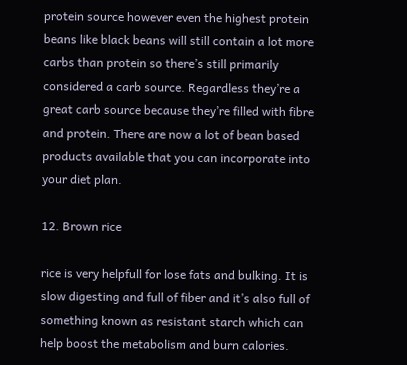protein source however even the highest protein beans like black beans will still contain a lot more carbs than protein so there’s still primarily considered a carb source. Regardless they’re a great carb source because they’re filled with fibre and protein. There are now a lot of bean based products available that you can incorporate into your diet plan.

12. Brown rice

rice is very helpfull for lose fats and bulking. It is slow digesting and full of fiber and it’s also full of something known as resistant starch which can help boost the metabolism and burn calories.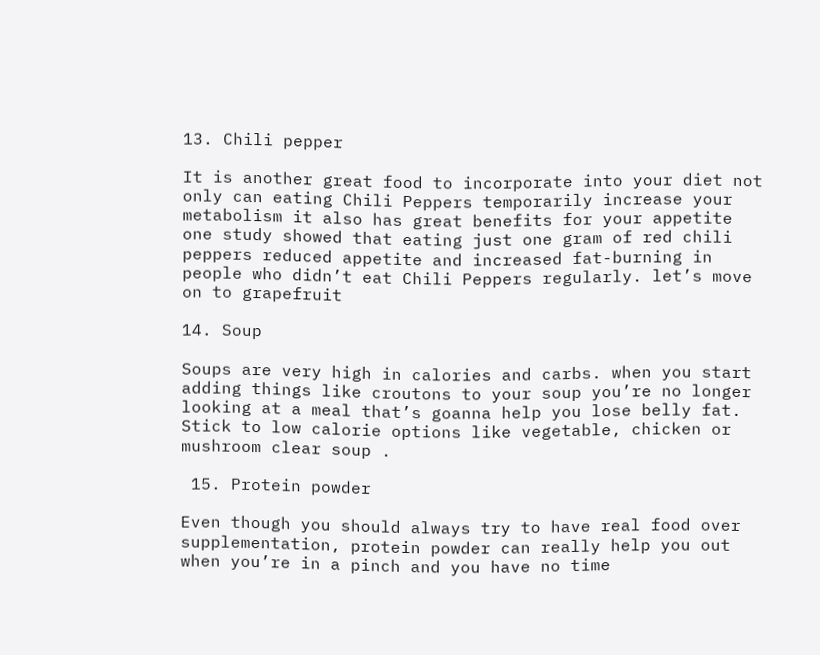13. Chili pepper

It is another great food to incorporate into your diet not only can eating Chili Peppers temporarily increase your metabolism it also has great benefits for your appetite one study showed that eating just one gram of red chili peppers reduced appetite and increased fat-burning in people who didn’t eat Chili Peppers regularly. let’s move on to grapefruit

14. Soup

Soups are very high in calories and carbs. when you start adding things like croutons to your soup you’re no longer looking at a meal that’s goanna help you lose belly fat. Stick to low calorie options like vegetable, chicken or mushroom clear soup .

 15. Protein powder

Even though you should always try to have real food over supplementation, protein powder can really help you out when you’re in a pinch and you have no time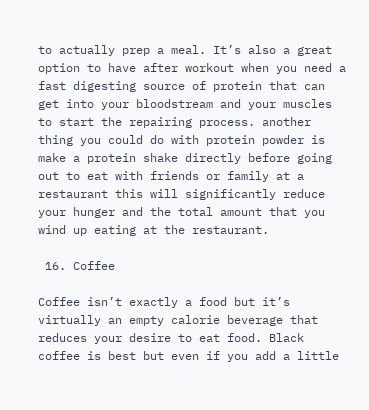to actually prep a meal. It’s also a great option to have after workout when you need a fast digesting source of protein that can get into your bloodstream and your muscles to start the repairing process. another thing you could do with protein powder is make a protein shake directly before going out to eat with friends or family at a restaurant this will significantly reduce your hunger and the total amount that you wind up eating at the restaurant.

 16. Coffee

Coffee isn’t exactly a food but it’s virtually an empty calorie beverage that reduces your desire to eat food. Black coffee is best but even if you add a little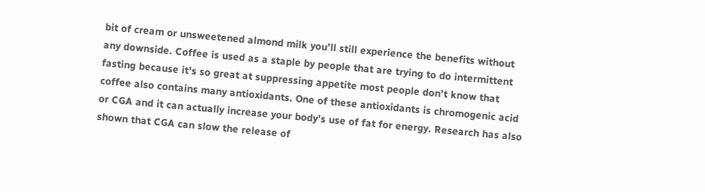bit of cream or unsweetened almond milk you’ll still experience the benefits without any downside. Coffee is used as a staple by people that are trying to do intermittent fasting because it’s so great at suppressing appetite most people don’t know that coffee also contains many antioxidants. One of these antioxidants is chromogenic acid or CGA and it can actually increase your body’s use of fat for energy. Research has also shown that CGA can slow the release of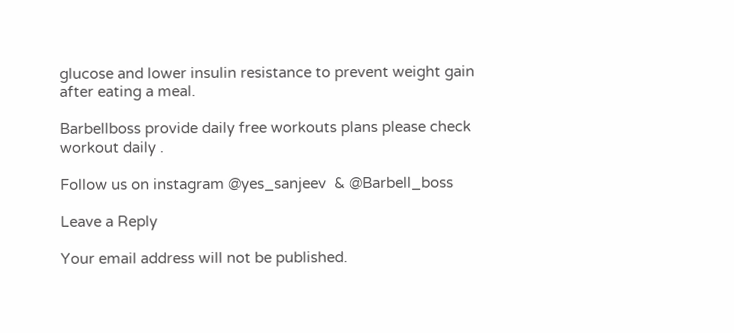glucose and lower insulin resistance to prevent weight gain after eating a meal.

Barbellboss provide daily free workouts plans please check workout daily .

Follow us on instagram @yes_sanjeev  & @Barbell_boss

Leave a Reply

Your email address will not be published.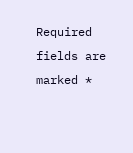Required fields are marked *